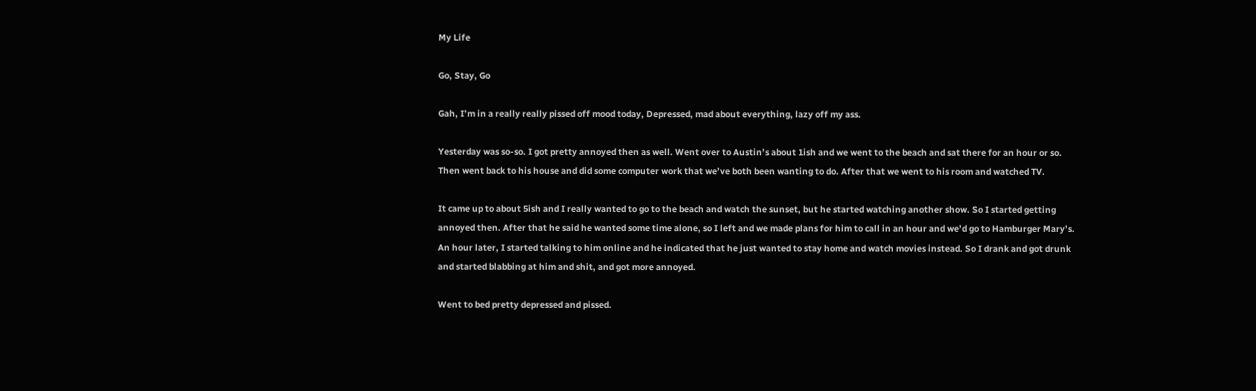My Life

Go, Stay, Go

Gah, I’m in a really really pissed off mood today, Depressed, mad about everything, lazy off my ass.

Yesterday was so-so. I got pretty annoyed then as well. Went over to Austin’s about 1ish and we went to the beach and sat there for an hour or so. Then went back to his house and did some computer work that we’ve both been wanting to do. After that we went to his room and watched TV.

It came up to about 5ish and I really wanted to go to the beach and watch the sunset, but he started watching another show. So I started getting annoyed then. After that he said he wanted some time alone, so I left and we made plans for him to call in an hour and we’d go to Hamburger Mary’s. An hour later, I started talking to him online and he indicated that he just wanted to stay home and watch movies instead. So I drank and got drunk and started blabbing at him and shit, and got more annoyed.

Went to bed pretty depressed and pissed.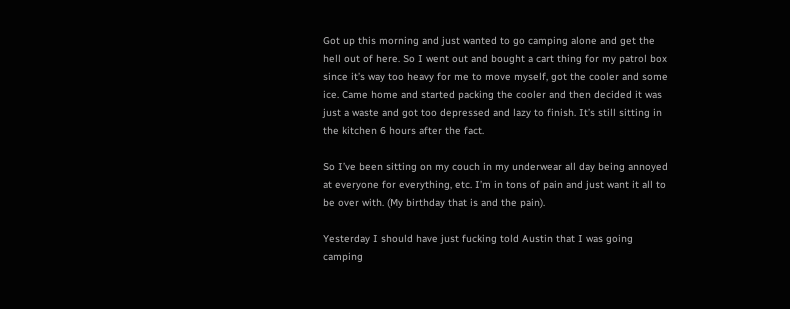Got up this morning and just wanted to go camping alone and get the hell out of here. So I went out and bought a cart thing for my patrol box since it’s way too heavy for me to move myself, got the cooler and some ice. Came home and started packing the cooler and then decided it was just a waste and got too depressed and lazy to finish. It’s still sitting in the kitchen 6 hours after the fact.

So I’ve been sitting on my couch in my underwear all day being annoyed at everyone for everything, etc. I’m in tons of pain and just want it all to be over with. (My birthday that is and the pain).

Yesterday I should have just fucking told Austin that I was going camping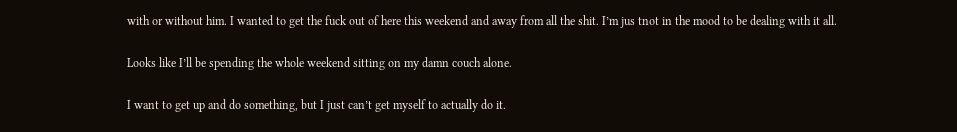with or without him. I wanted to get the fuck out of here this weekend and away from all the shit. I’m jus tnot in the mood to be dealing with it all.

Looks like I’ll be spending the whole weekend sitting on my damn couch alone.

I want to get up and do something, but I just can’t get myself to actually do it.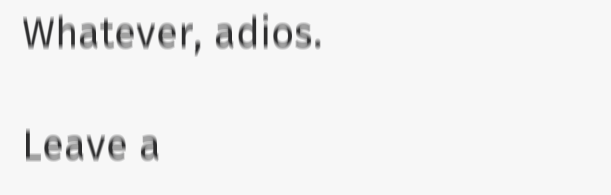Whatever, adios.

Leave a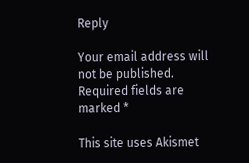Reply

Your email address will not be published. Required fields are marked *

This site uses Akismet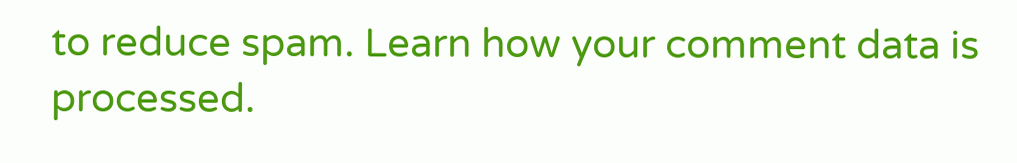to reduce spam. Learn how your comment data is processed.